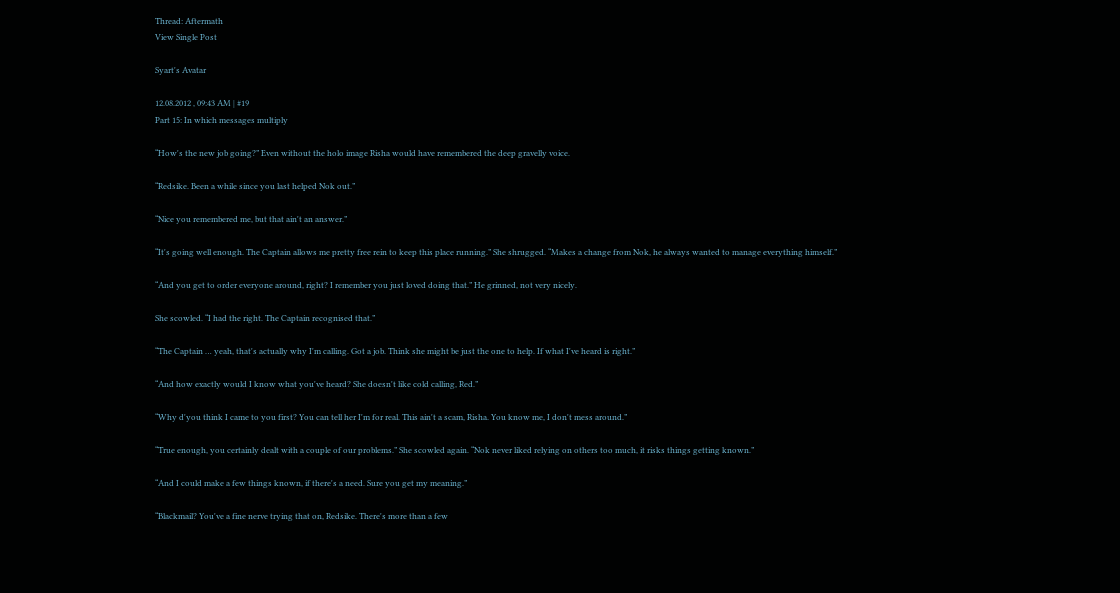Thread: Aftermath
View Single Post

Syart's Avatar

12.08.2012 , 09:43 AM | #19
Part 15: In which messages multiply

“How's the new job going?” Even without the holo image Risha would have remembered the deep gravelly voice.

“Redsike. Been a while since you last helped Nok out.”

“Nice you remembered me, but that ain't an answer.”

“It's going well enough. The Captain allows me pretty free rein to keep this place running.” She shrugged. “Makes a change from Nok, he always wanted to manage everything himself.”

“And you get to order everyone around, right? I remember you just loved doing that.” He grinned, not very nicely.

She scowled. “I had the right. The Captain recognised that.”

“The Captain … yeah, that's actually why I'm calling. Got a job. Think she might be just the one to help. If what I've heard is right.”

“And how exactly would I know what you've heard? She doesn't like cold calling, Red.”

“Why d'you think I came to you first? You can tell her I'm for real. This ain't a scam, Risha. You know me, I don't mess around.”

“True enough, you certainly dealt with a couple of our problems.” She scowled again. “Nok never liked relying on others too much, it risks things getting known.”

“And I could make a few things known, if there's a need. Sure you get my meaning.”

“Blackmail? You've a fine nerve trying that on, Redsike. There's more than a few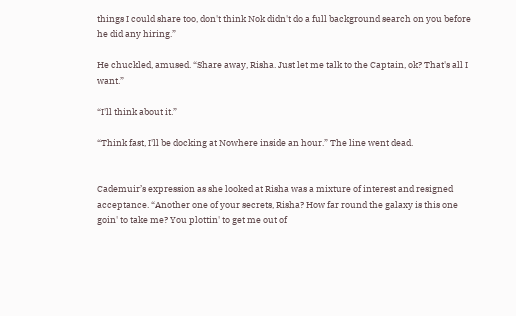things I could share too, don't think Nok didn't do a full background search on you before he did any hiring.”

He chuckled, amused. “Share away, Risha. Just let me talk to the Captain, ok? That's all I want.”

“I'll think about it.”

“Think fast, I'll be docking at Nowhere inside an hour.” The line went dead.


Cademuir’s expression as she looked at Risha was a mixture of interest and resigned acceptance. “Another one of your secrets, Risha? How far round the galaxy is this one goin' to take me? You plottin' to get me out of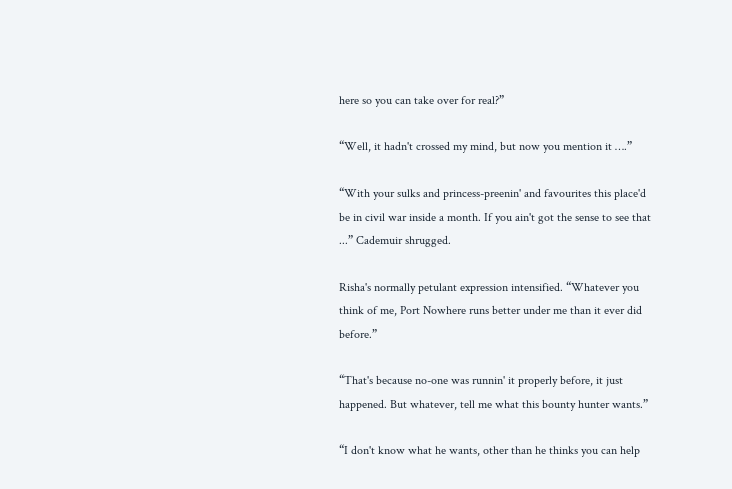here so you can take over for real?”

“Well, it hadn't crossed my mind, but now you mention it ….”

“With your sulks and princess-preenin' and favourites this place'd be in civil war inside a month. If you ain't got the sense to see that ...” Cademuir shrugged.

Risha's normally petulant expression intensified. “Whatever you think of me, Port Nowhere runs better under me than it ever did before.”

“That's because no-one was runnin' it properly before, it just happened. But whatever, tell me what this bounty hunter wants.”

“I don't know what he wants, other than he thinks you can help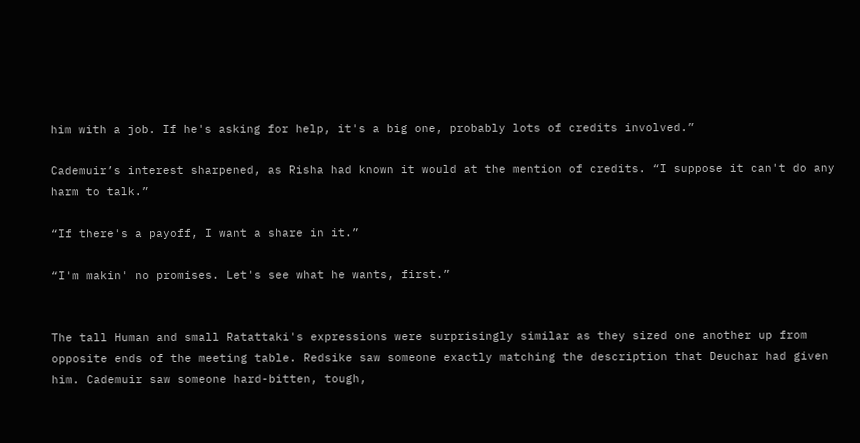him with a job. If he's asking for help, it's a big one, probably lots of credits involved.”

Cademuir’s interest sharpened, as Risha had known it would at the mention of credits. “I suppose it can't do any harm to talk.”

“If there's a payoff, I want a share in it.”

“I'm makin' no promises. Let's see what he wants, first.”


The tall Human and small Ratattaki's expressions were surprisingly similar as they sized one another up from opposite ends of the meeting table. Redsike saw someone exactly matching the description that Deuchar had given him. Cademuir saw someone hard-bitten, tough,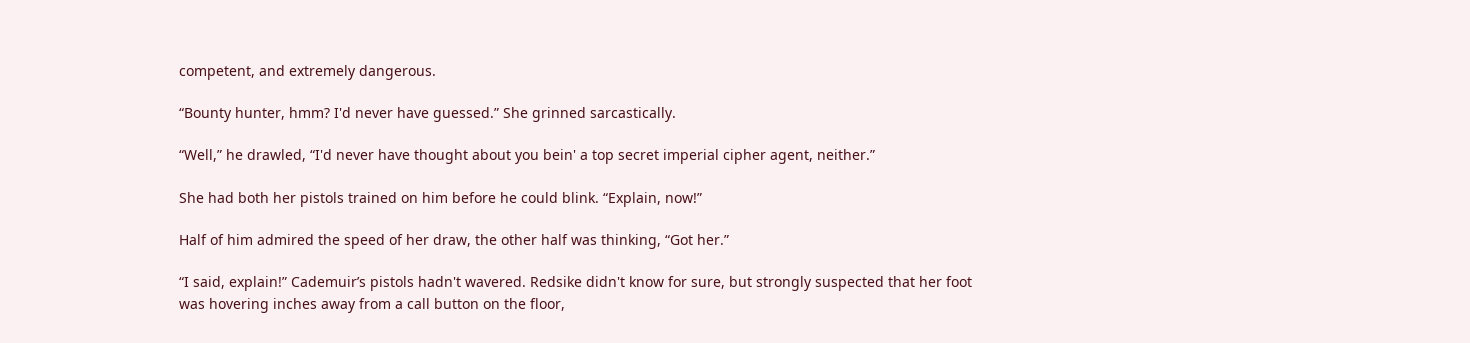competent, and extremely dangerous.

“Bounty hunter, hmm? I'd never have guessed.” She grinned sarcastically.

“Well,” he drawled, “I'd never have thought about you bein' a top secret imperial cipher agent, neither.”

She had both her pistols trained on him before he could blink. “Explain, now!”

Half of him admired the speed of her draw, the other half was thinking, “Got her.”

“I said, explain!” Cademuir’s pistols hadn't wavered. Redsike didn't know for sure, but strongly suspected that her foot was hovering inches away from a call button on the floor,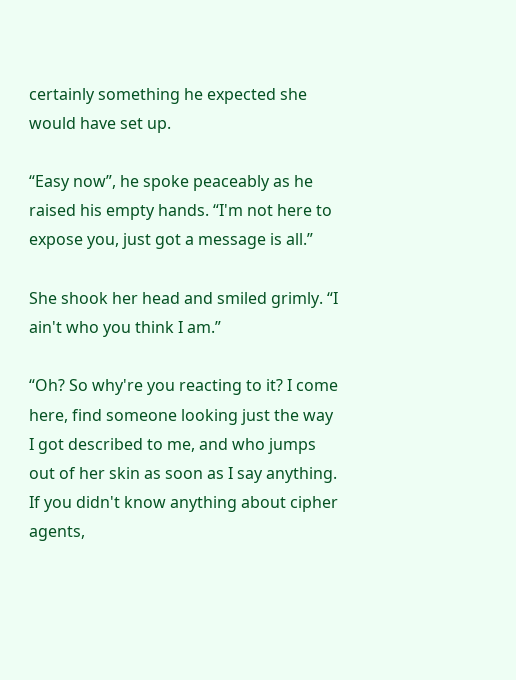certainly something he expected she would have set up.

“Easy now”, he spoke peaceably as he raised his empty hands. “I'm not here to expose you, just got a message is all.”

She shook her head and smiled grimly. “I ain't who you think I am.”

“Oh? So why're you reacting to it? I come here, find someone looking just the way I got described to me, and who jumps out of her skin as soon as I say anything. If you didn't know anything about cipher agents,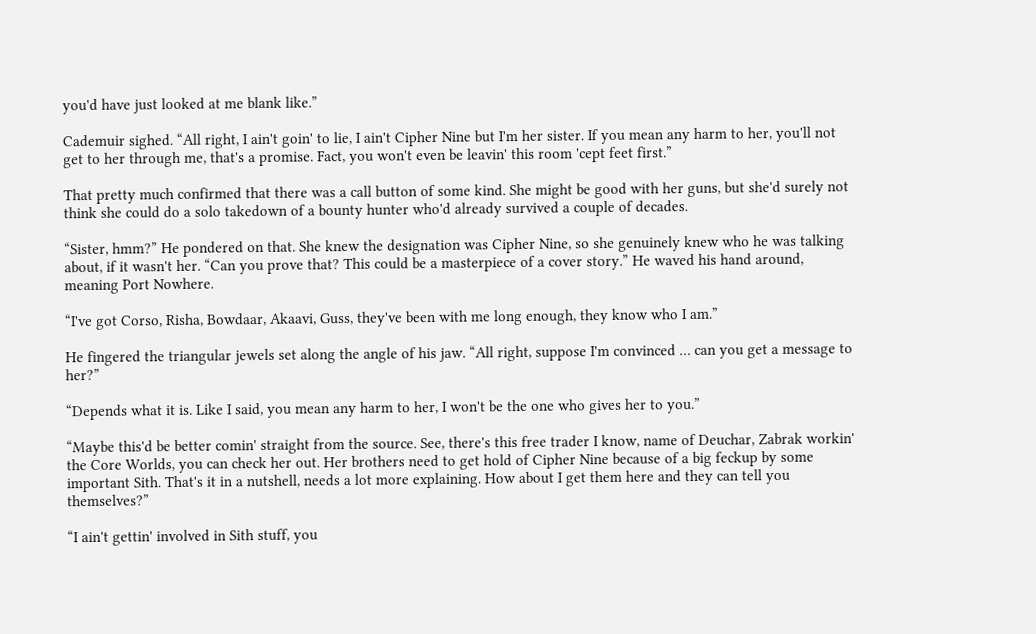you'd have just looked at me blank like.”

Cademuir sighed. “All right, I ain't goin' to lie, I ain't Cipher Nine but I'm her sister. If you mean any harm to her, you'll not get to her through me, that's a promise. Fact, you won't even be leavin' this room 'cept feet first.”

That pretty much confirmed that there was a call button of some kind. She might be good with her guns, but she'd surely not think she could do a solo takedown of a bounty hunter who'd already survived a couple of decades.

“Sister, hmm?” He pondered on that. She knew the designation was Cipher Nine, so she genuinely knew who he was talking about, if it wasn't her. “Can you prove that? This could be a masterpiece of a cover story.” He waved his hand around, meaning Port Nowhere.

“I've got Corso, Risha, Bowdaar, Akaavi, Guss, they've been with me long enough, they know who I am.”

He fingered the triangular jewels set along the angle of his jaw. “All right, suppose I'm convinced … can you get a message to her?”

“Depends what it is. Like I said, you mean any harm to her, I won't be the one who gives her to you.”

“Maybe this'd be better comin' straight from the source. See, there's this free trader I know, name of Deuchar, Zabrak workin' the Core Worlds, you can check her out. Her brothers need to get hold of Cipher Nine because of a big feckup by some important Sith. That's it in a nutshell, needs a lot more explaining. How about I get them here and they can tell you themselves?”

“I ain't gettin' involved in Sith stuff, you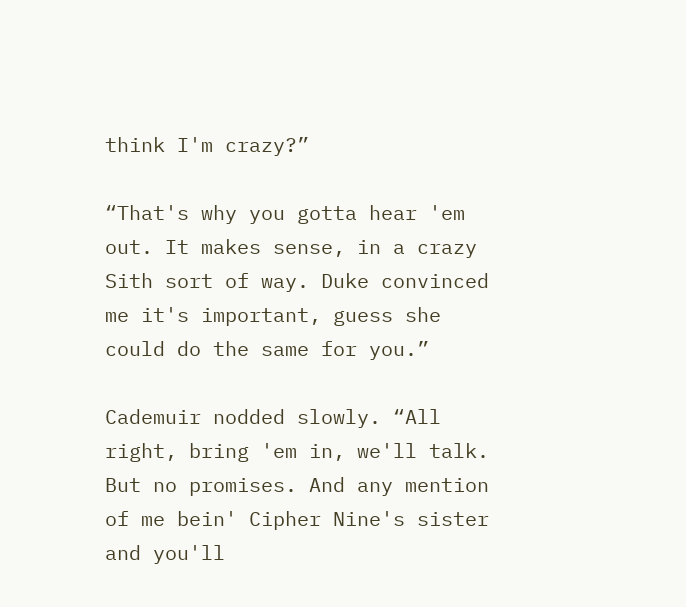think I'm crazy?”

“That's why you gotta hear 'em out. It makes sense, in a crazy Sith sort of way. Duke convinced me it's important, guess she could do the same for you.”

Cademuir nodded slowly. “All right, bring 'em in, we'll talk. But no promises. And any mention of me bein' Cipher Nine's sister and you'll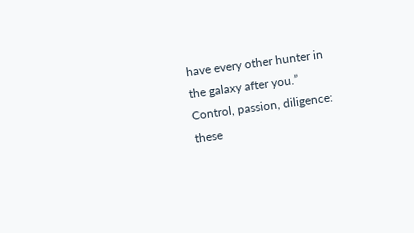have every other hunter in the galaxy after you.”
Control, passion, diligence: these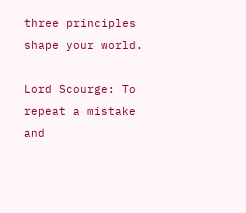three principles shape your world.

Lord Scourge: To repeat a mistake and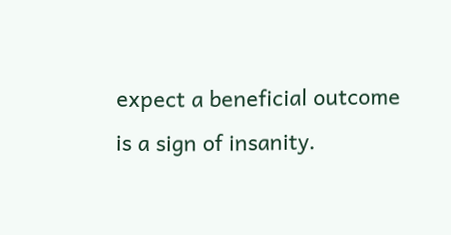expect a beneficial outcome is a sign of insanity.